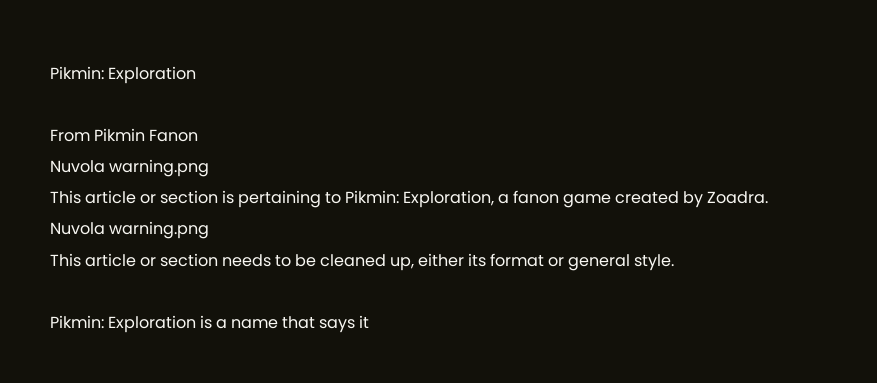Pikmin: Exploration

From Pikmin Fanon
Nuvola warning.png
This article or section is pertaining to Pikmin: Exploration, a fanon game created by Zoadra.
Nuvola warning.png
This article or section needs to be cleaned up, either its format or general style.

Pikmin: Exploration is a name that says it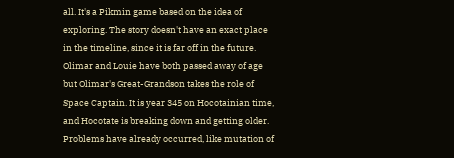all. It's a Pikmin game based on the idea of exploring. The story doesn't have an exact place in the timeline, since it is far off in the future. Olimar and Louie have both passed away of age but Olimar's Great-Grandson takes the role of Space Captain. It is year 345 on Hocotainian time, and Hocotate is breaking down and getting older. Problems have already occurred, like mutation of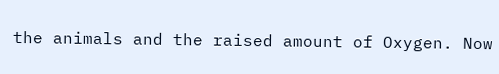the animals and the raised amount of Oxygen. Now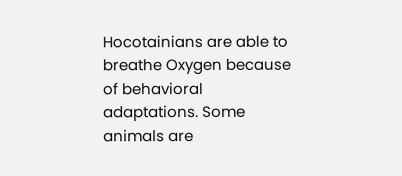Hocotainians are able to breathe Oxygen because of behavioral adaptations. Some animals are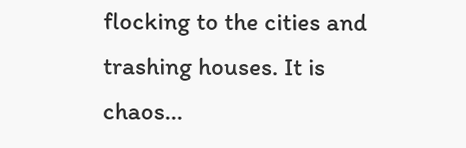flocking to the cities and trashing houses. It is chaos...